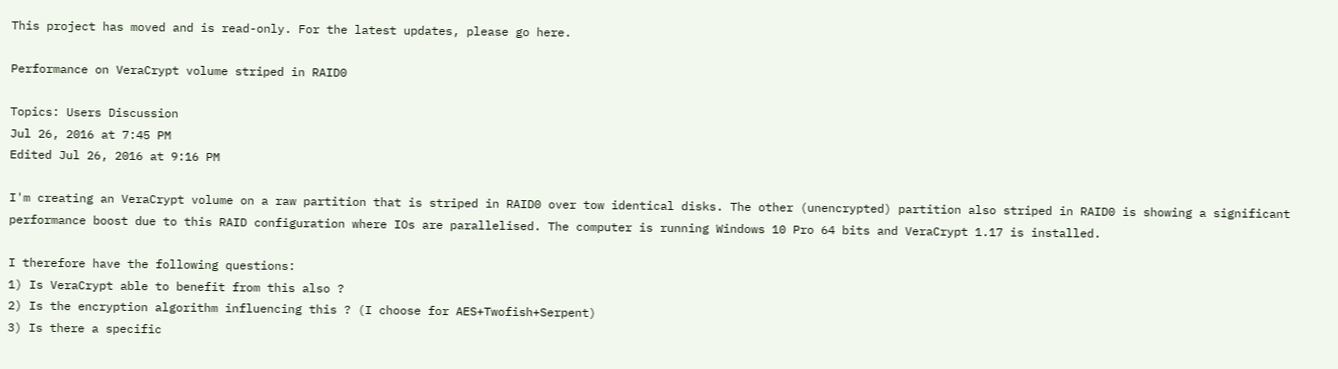This project has moved and is read-only. For the latest updates, please go here.

Performance on VeraCrypt volume striped in RAID0

Topics: Users Discussion
Jul 26, 2016 at 7:45 PM
Edited Jul 26, 2016 at 9:16 PM

I'm creating an VeraCrypt volume on a raw partition that is striped in RAID0 over tow identical disks. The other (unencrypted) partition also striped in RAID0 is showing a significant performance boost due to this RAID configuration where IOs are parallelised. The computer is running Windows 10 Pro 64 bits and VeraCrypt 1.17 is installed.

I therefore have the following questions:
1) Is VeraCrypt able to benefit from this also ?
2) Is the encryption algorithm influencing this ? (I choose for AES+Twofish+Serpent)
3) Is there a specific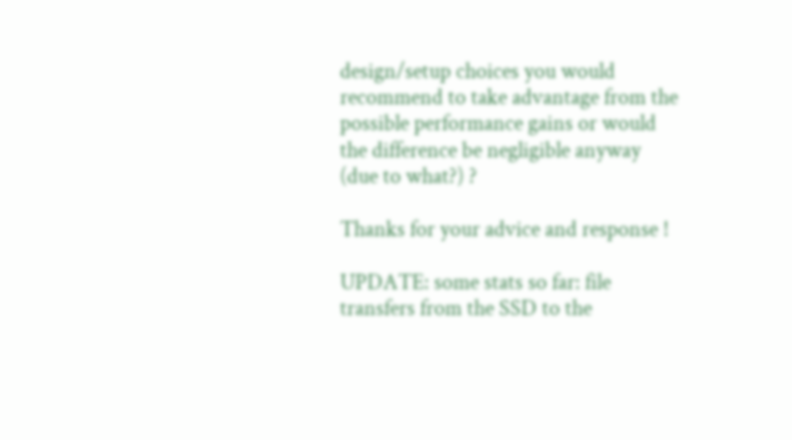design/setup choices you would recommend to take advantage from the possible performance gains or would the difference be negligible anyway (due to what?) ?

Thanks for your advice and response !

UPDATE: some stats so far: file transfers from the SSD to the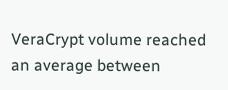VeraCrypt volume reached an average between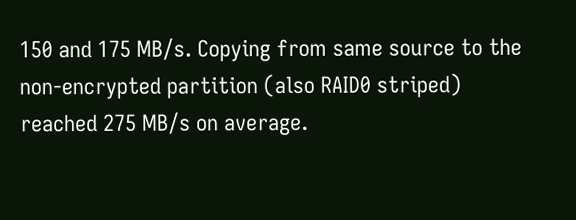150 and 175 MB/s. Copying from same source to the non-encrypted partition (also RAID0 striped) reached 275 MB/s on average.